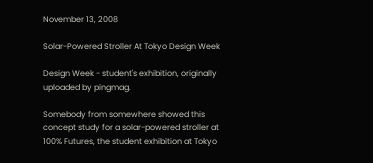November 13, 2008

Solar-Powered Stroller At Tokyo Design Week

Design Week - student's exhibition, originally uploaded by pingmag.

Somebody from somewhere showed this concept study for a solar-powered stroller at 100% Futures, the student exhibition at Tokyo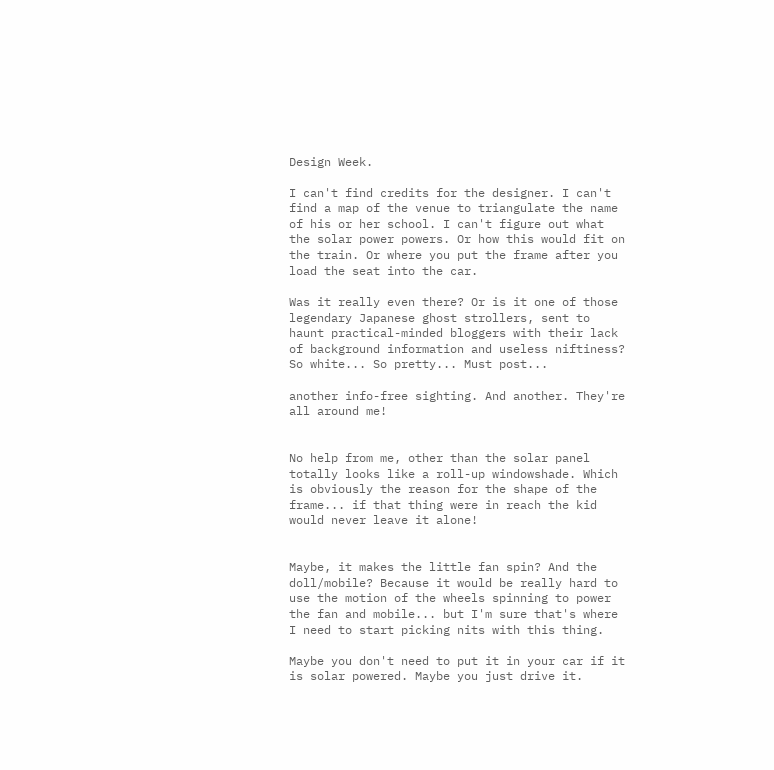Design Week.

I can't find credits for the designer. I can't find a map of the venue to triangulate the name of his or her school. I can't figure out what the solar power powers. Or how this would fit on the train. Or where you put the frame after you load the seat into the car.

Was it really even there? Or is it one of those legendary Japanese ghost strollers, sent to haunt practical-minded bloggers with their lack of background information and useless niftiness? So white... So pretty... Must post...

another info-free sighting. And another. They're all around me!


No help from me, other than the solar panel totally looks like a roll-up windowshade. Which is obviously the reason for the shape of the frame... if that thing were in reach the kid would never leave it alone!


Maybe, it makes the little fan spin? And the doll/mobile? Because it would be really hard to use the motion of the wheels spinning to power the fan and mobile... but I'm sure that's where I need to start picking nits with this thing.

Maybe you don't need to put it in your car if it is solar powered. Maybe you just drive it.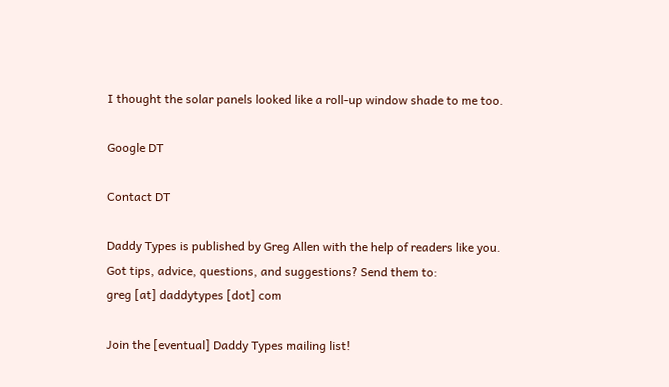I thought the solar panels looked like a roll-up window shade to me too.

Google DT

Contact DT

Daddy Types is published by Greg Allen with the help of readers like you.
Got tips, advice, questions, and suggestions? Send them to:
greg [at] daddytypes [dot] com

Join the [eventual] Daddy Types mailing list!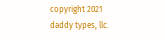copyright 2021 daddy types, llc.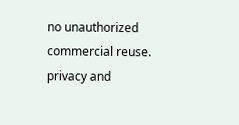no unauthorized commercial reuse.
privacy and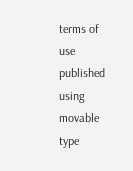terms of use
published using movable type